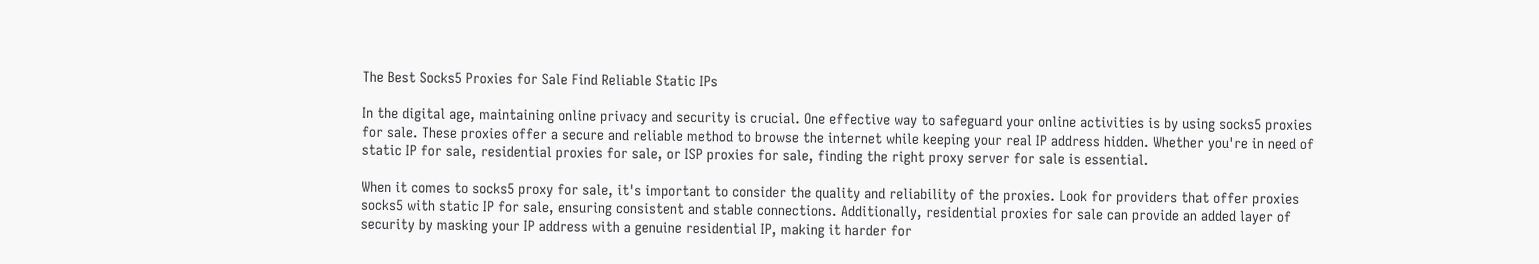The Best Socks5 Proxies for Sale Find Reliable Static IPs

In the digital age, maintaining online privacy and security is crucial. One effective way to safeguard your online activities is by using socks5 proxies for sale. These proxies offer a secure and reliable method to browse the internet while keeping your real IP address hidden. Whether you're in need of static IP for sale, residential proxies for sale, or ISP proxies for sale, finding the right proxy server for sale is essential.

When it comes to socks5 proxy for sale, it's important to consider the quality and reliability of the proxies. Look for providers that offer proxies socks5 with static IP for sale, ensuring consistent and stable connections. Additionally, residential proxies for sale can provide an added layer of security by masking your IP address with a genuine residential IP, making it harder for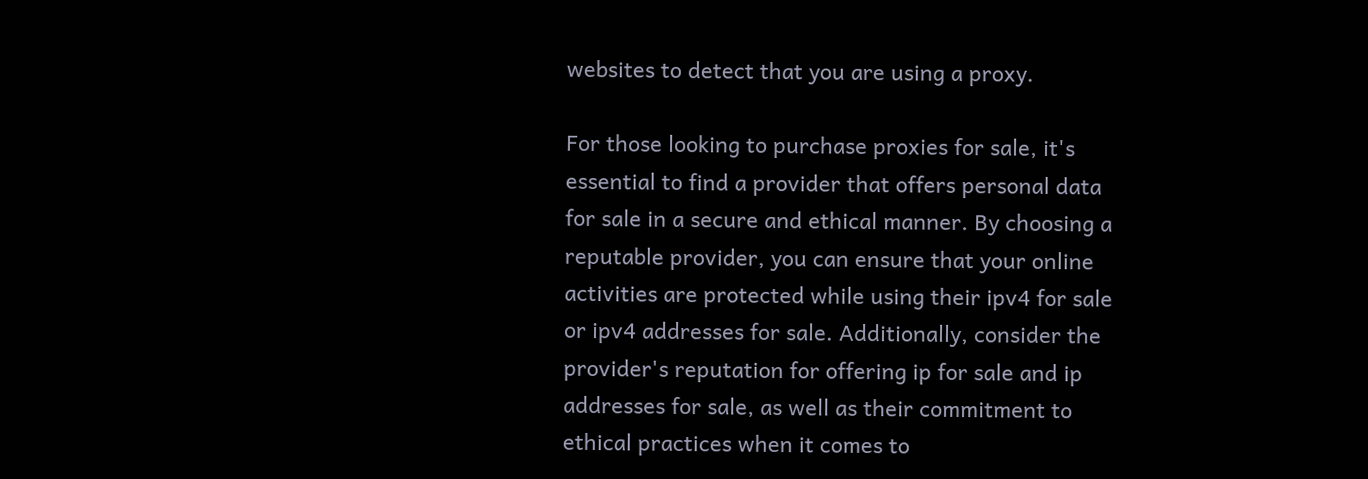websites to detect that you are using a proxy.

For those looking to purchase proxies for sale, it's essential to find a provider that offers personal data for sale in a secure and ethical manner. By choosing a reputable provider, you can ensure that your online activities are protected while using their ipv4 for sale or ipv4 addresses for sale. Additionally, consider the provider's reputation for offering ip for sale and ip addresses for sale, as well as their commitment to ethical practices when it comes to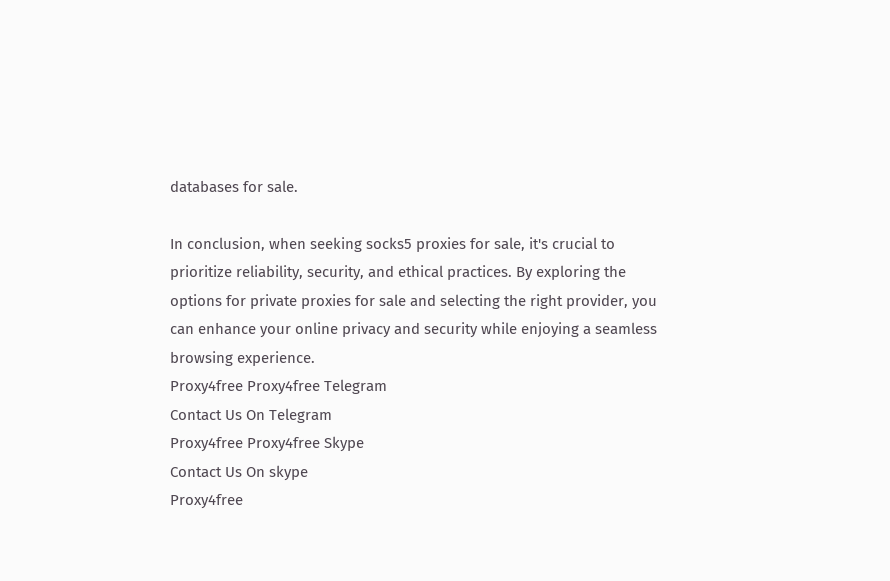databases for sale.

In conclusion, when seeking socks5 proxies for sale, it's crucial to prioritize reliability, security, and ethical practices. By exploring the options for private proxies for sale and selecting the right provider, you can enhance your online privacy and security while enjoying a seamless browsing experience.
Proxy4free Proxy4free Telegram
Contact Us On Telegram
Proxy4free Proxy4free Skype
Contact Us On skype
Proxy4free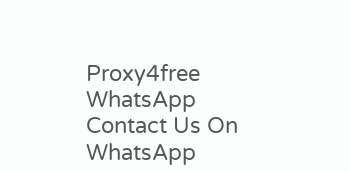Proxy4free WhatsApp
Contact Us On WhatsApp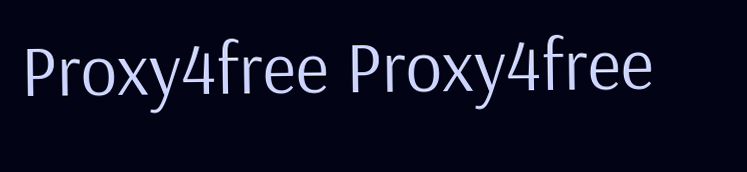Proxy4free Proxy4free